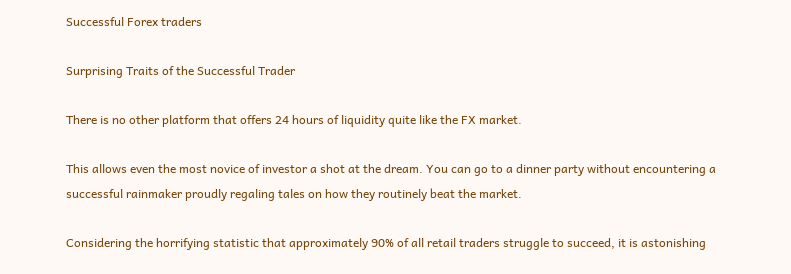Successful Forex traders

Surprising Traits of the Successful Trader

There is no other platform that offers 24 hours of liquidity quite like the FX market.

This allows even the most novice of investor a shot at the dream. You can go to a dinner party without encountering a successful rainmaker proudly regaling tales on how they routinely beat the market.

Considering the horrifying statistic that approximately 90% of all retail traders struggle to succeed, it is astonishing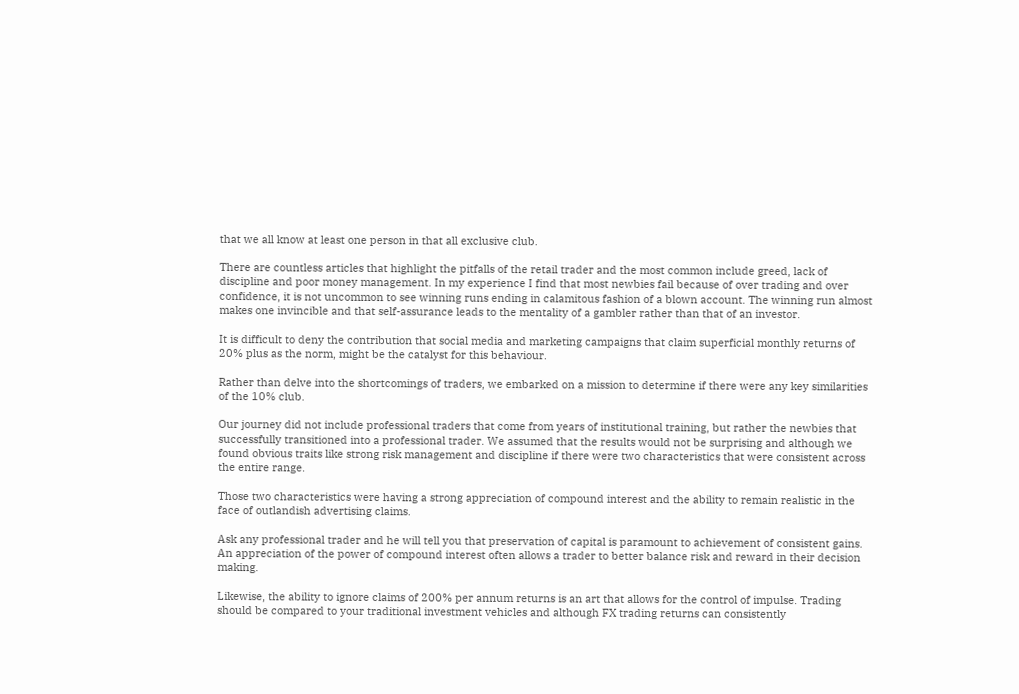that we all know at least one person in that all exclusive club.

There are countless articles that highlight the pitfalls of the retail trader and the most common include greed, lack of discipline and poor money management. In my experience I find that most newbies fail because of over trading and over confidence, it is not uncommon to see winning runs ending in calamitous fashion of a blown account. The winning run almost makes one invincible and that self-assurance leads to the mentality of a gambler rather than that of an investor.

It is difficult to deny the contribution that social media and marketing campaigns that claim superficial monthly returns of 20% plus as the norm, might be the catalyst for this behaviour.

Rather than delve into the shortcomings of traders, we embarked on a mission to determine if there were any key similarities of the 10% club.

Our journey did not include professional traders that come from years of institutional training, but rather the newbies that successfully transitioned into a professional trader. We assumed that the results would not be surprising and although we found obvious traits like strong risk management and discipline if there were two characteristics that were consistent across the entire range.

Those two characteristics were having a strong appreciation of compound interest and the ability to remain realistic in the face of outlandish advertising claims.

Ask any professional trader and he will tell you that preservation of capital is paramount to achievement of consistent gains. An appreciation of the power of compound interest often allows a trader to better balance risk and reward in their decision making.

Likewise, the ability to ignore claims of 200% per annum returns is an art that allows for the control of impulse. Trading should be compared to your traditional investment vehicles and although FX trading returns can consistently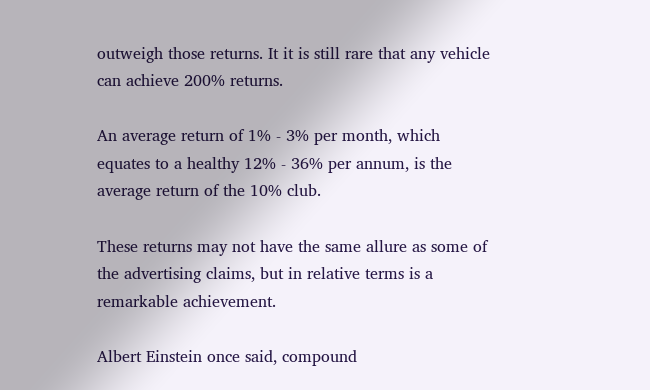outweigh those returns. It it is still rare that any vehicle can achieve 200% returns.

An average return of 1% - 3% per month, which equates to a healthy 12% - 36% per annum, is the average return of the 10% club.

These returns may not have the same allure as some of the advertising claims, but in relative terms is a remarkable achievement.

Albert Einstein once said, compound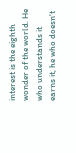interest is the eighth wonder of the world. He who understands it earns it, he who doesn't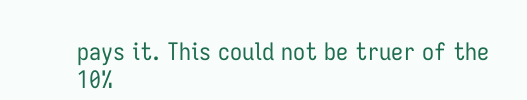pays it. This could not be truer of the 10%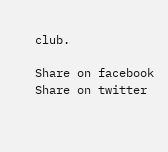club.

Share on facebook
Share on twitter